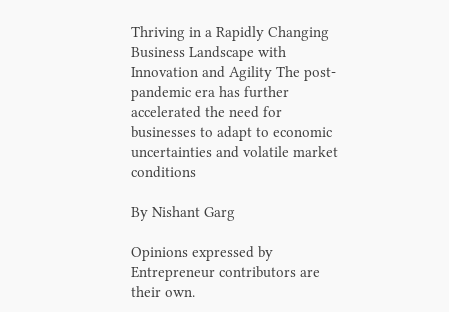Thriving in a Rapidly Changing Business Landscape with Innovation and Agility The post-pandemic era has further accelerated the need for businesses to adapt to economic uncertainties and volatile market conditions

By Nishant Garg

Opinions expressed by Entrepreneur contributors are their own.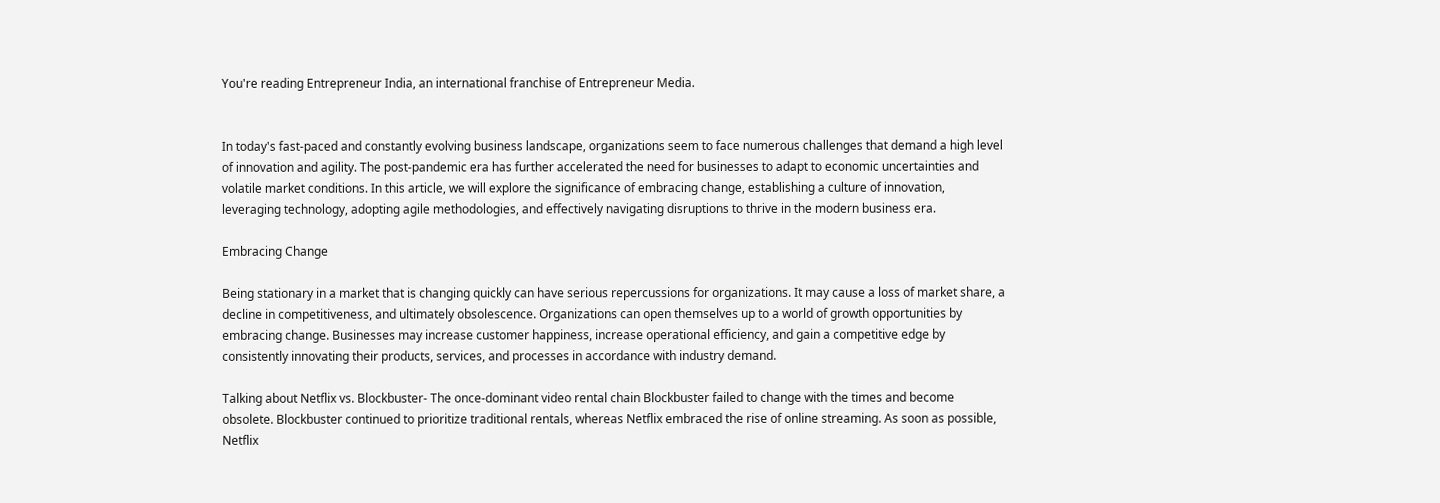You're reading Entrepreneur India, an international franchise of Entrepreneur Media.


In today's fast-paced and constantly evolving business landscape, organizations seem to face numerous challenges that demand a high level of innovation and agility. The post-pandemic era has further accelerated the need for businesses to adapt to economic uncertainties and volatile market conditions. In this article, we will explore the significance of embracing change, establishing a culture of innovation, leveraging technology, adopting agile methodologies, and effectively navigating disruptions to thrive in the modern business era.

Embracing Change

Being stationary in a market that is changing quickly can have serious repercussions for organizations. It may cause a loss of market share, a decline in competitiveness, and ultimately obsolescence. Organizations can open themselves up to a world of growth opportunities by embracing change. Businesses may increase customer happiness, increase operational efficiency, and gain a competitive edge by consistently innovating their products, services, and processes in accordance with industry demand.

Talking about Netflix vs. Blockbuster- The once-dominant video rental chain Blockbuster failed to change with the times and become obsolete. Blockbuster continued to prioritize traditional rentals, whereas Netflix embraced the rise of online streaming. As soon as possible, Netflix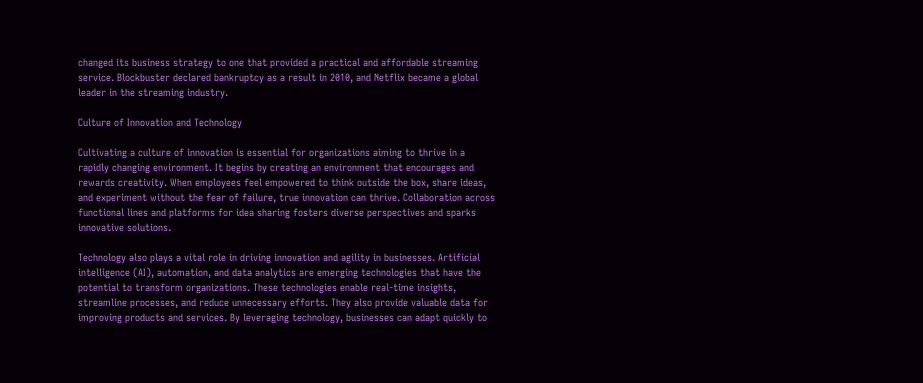changed its business strategy to one that provided a practical and affordable streaming service. Blockbuster declared bankruptcy as a result in 2010, and Netflix became a global leader in the streaming industry.

Culture of Innovation and Technology

Cultivating a culture of innovation is essential for organizations aiming to thrive in a rapidly changing environment. It begins by creating an environment that encourages and rewards creativity. When employees feel empowered to think outside the box, share ideas, and experiment without the fear of failure, true innovation can thrive. Collaboration across functional lines and platforms for idea sharing fosters diverse perspectives and sparks innovative solutions.

Technology also plays a vital role in driving innovation and agility in businesses. Artificial intelligence (AI), automation, and data analytics are emerging technologies that have the potential to transform organizations. These technologies enable real-time insights, streamline processes, and reduce unnecessary efforts. They also provide valuable data for improving products and services. By leveraging technology, businesses can adapt quickly to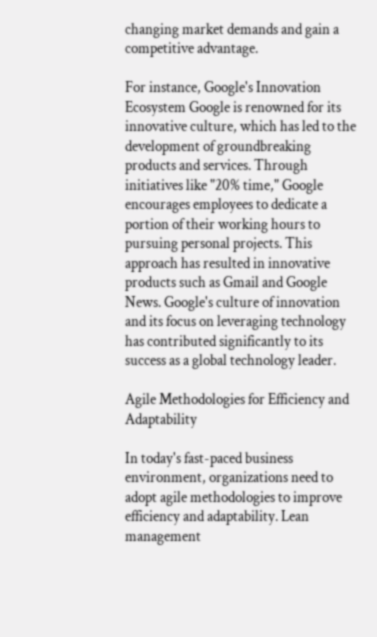changing market demands and gain a competitive advantage.

For instance, Google's Innovation Ecosystem Google is renowned for its innovative culture, which has led to the development of groundbreaking products and services. Through initiatives like "20% time," Google encourages employees to dedicate a portion of their working hours to pursuing personal projects. This approach has resulted in innovative products such as Gmail and Google News. Google's culture of innovation and its focus on leveraging technology has contributed significantly to its success as a global technology leader.

Agile Methodologies for Efficiency and Adaptability

In today's fast-paced business environment, organizations need to adopt agile methodologies to improve efficiency and adaptability. Lean management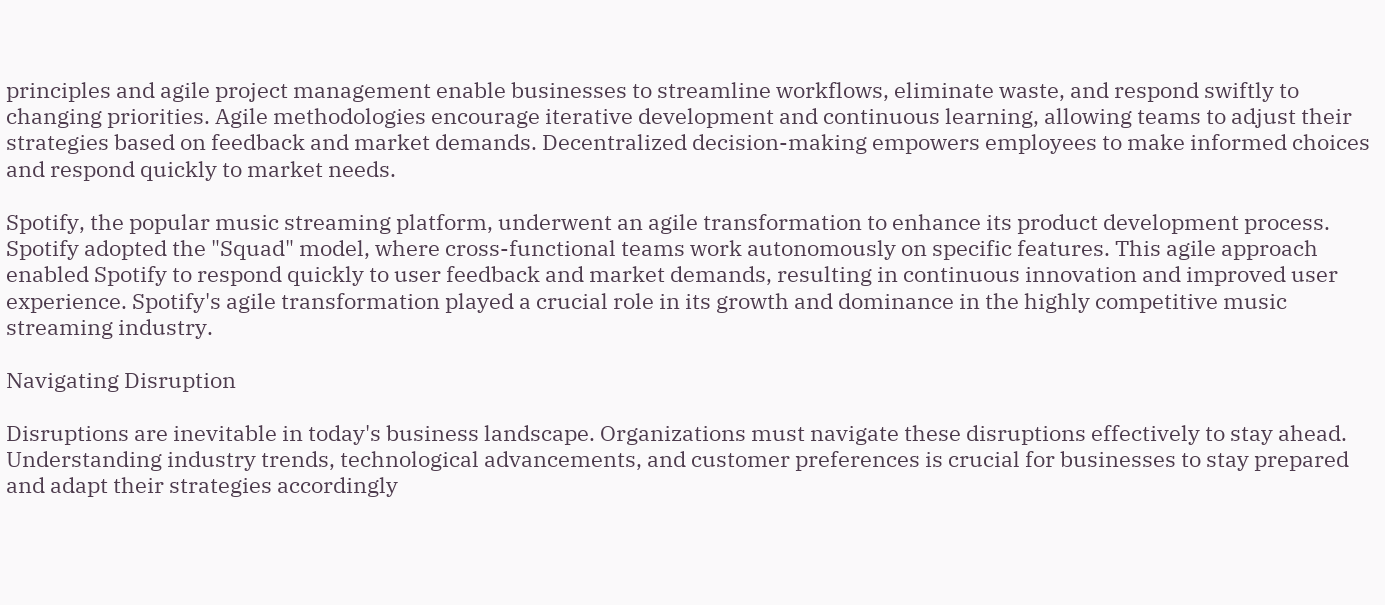principles and agile project management enable businesses to streamline workflows, eliminate waste, and respond swiftly to changing priorities. Agile methodologies encourage iterative development and continuous learning, allowing teams to adjust their strategies based on feedback and market demands. Decentralized decision-making empowers employees to make informed choices and respond quickly to market needs.

Spotify, the popular music streaming platform, underwent an agile transformation to enhance its product development process. Spotify adopted the "Squad" model, where cross-functional teams work autonomously on specific features. This agile approach enabled Spotify to respond quickly to user feedback and market demands, resulting in continuous innovation and improved user experience. Spotify's agile transformation played a crucial role in its growth and dominance in the highly competitive music streaming industry.

Navigating Disruption

Disruptions are inevitable in today's business landscape. Organizations must navigate these disruptions effectively to stay ahead. Understanding industry trends, technological advancements, and customer preferences is crucial for businesses to stay prepared and adapt their strategies accordingly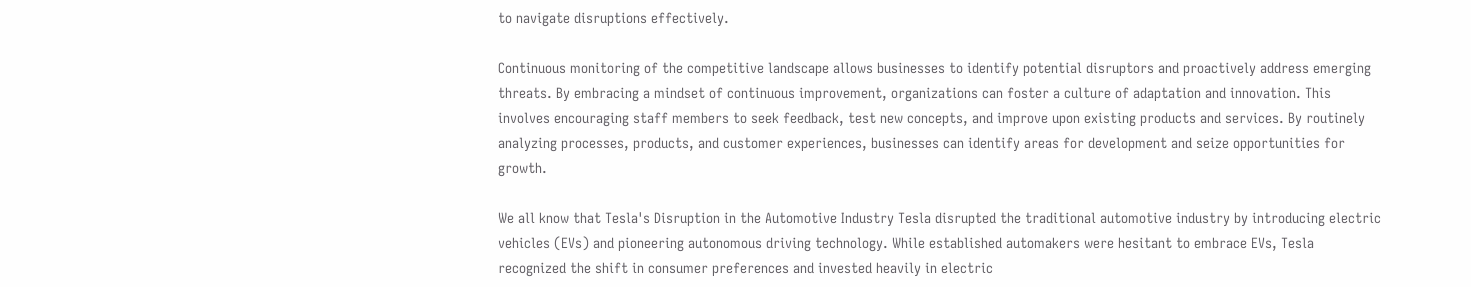to navigate disruptions effectively.

Continuous monitoring of the competitive landscape allows businesses to identify potential disruptors and proactively address emerging threats. By embracing a mindset of continuous improvement, organizations can foster a culture of adaptation and innovation. This involves encouraging staff members to seek feedback, test new concepts, and improve upon existing products and services. By routinely analyzing processes, products, and customer experiences, businesses can identify areas for development and seize opportunities for growth.

We all know that Tesla's Disruption in the Automotive Industry Tesla disrupted the traditional automotive industry by introducing electric vehicles (EVs) and pioneering autonomous driving technology. While established automakers were hesitant to embrace EVs, Tesla recognized the shift in consumer preferences and invested heavily in electric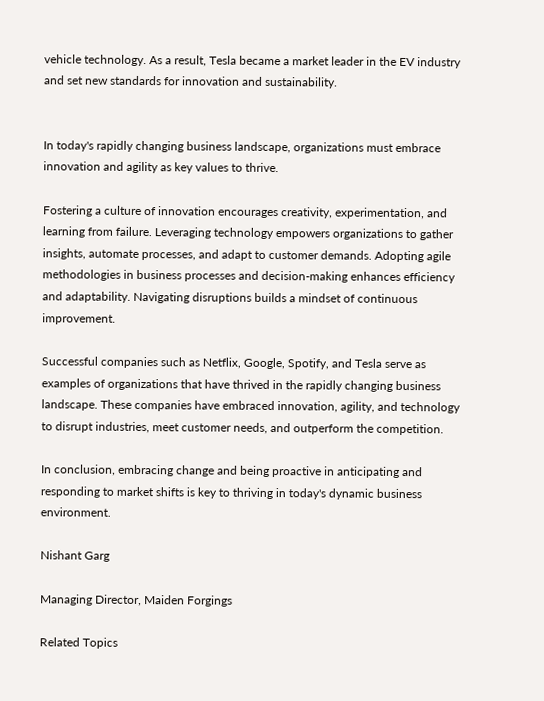vehicle technology. As a result, Tesla became a market leader in the EV industry and set new standards for innovation and sustainability.


In today's rapidly changing business landscape, organizations must embrace innovation and agility as key values to thrive.

Fostering a culture of innovation encourages creativity, experimentation, and learning from failure. Leveraging technology empowers organizations to gather insights, automate processes, and adapt to customer demands. Adopting agile methodologies in business processes and decision-making enhances efficiency and adaptability. Navigating disruptions builds a mindset of continuous improvement.

Successful companies such as Netflix, Google, Spotify, and Tesla serve as examples of organizations that have thrived in the rapidly changing business landscape. These companies have embraced innovation, agility, and technology to disrupt industries, meet customer needs, and outperform the competition.

In conclusion, embracing change and being proactive in anticipating and responding to market shifts is key to thriving in today's dynamic business environment.

Nishant Garg

Managing Director, Maiden Forgings

Related Topics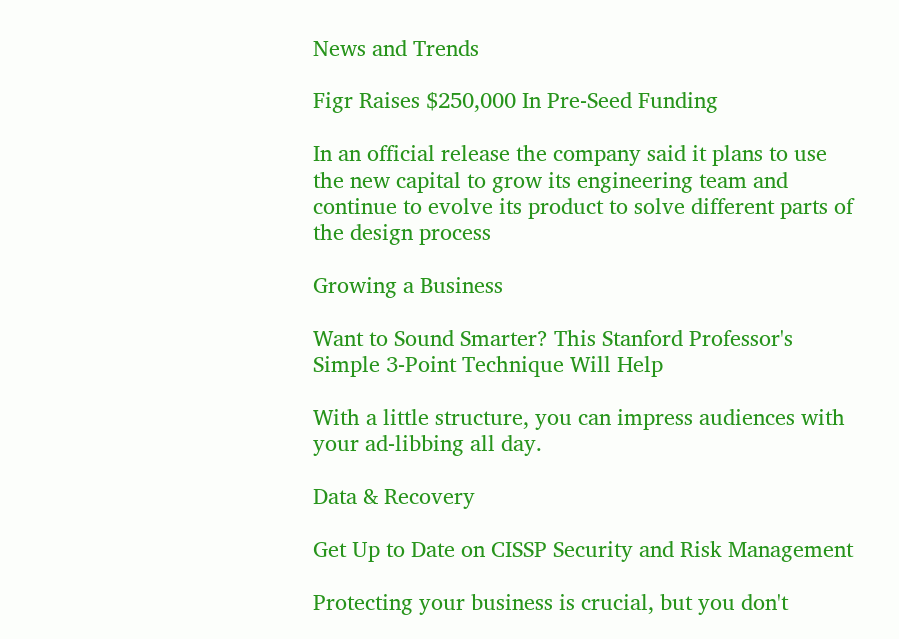News and Trends

Figr Raises $250,000 In Pre-Seed Funding

In an official release the company said it plans to use the new capital to grow its engineering team and continue to evolve its product to solve different parts of the design process

Growing a Business

Want to Sound Smarter? This Stanford Professor's Simple 3-Point Technique Will Help

With a little structure, you can impress audiences with your ad-libbing all day.

Data & Recovery

Get Up to Date on CISSP Security and Risk Management

Protecting your business is crucial, but you don't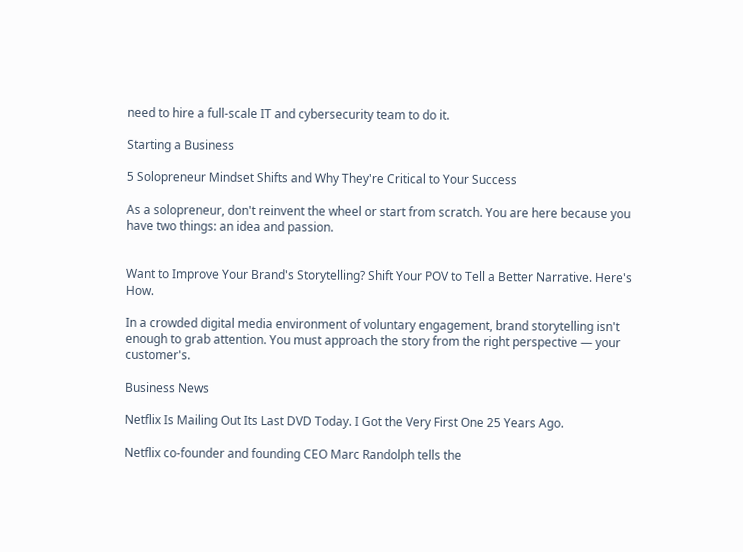need to hire a full-scale IT and cybersecurity team to do it.

Starting a Business

5 Solopreneur Mindset Shifts and Why They're Critical to Your Success

As a solopreneur, don't reinvent the wheel or start from scratch. You are here because you have two things: an idea and passion.


Want to Improve Your Brand's Storytelling? Shift Your POV to Tell a Better Narrative. Here's How.

In a crowded digital media environment of voluntary engagement, brand storytelling isn't enough to grab attention. You must approach the story from the right perspective — your customer's.

Business News

Netflix Is Mailing Out Its Last DVD Today. I Got the Very First One 25 Years Ago.

Netflix co-founder and founding CEO Marc Randolph tells the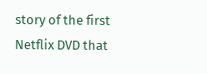story of the first Netflix DVD that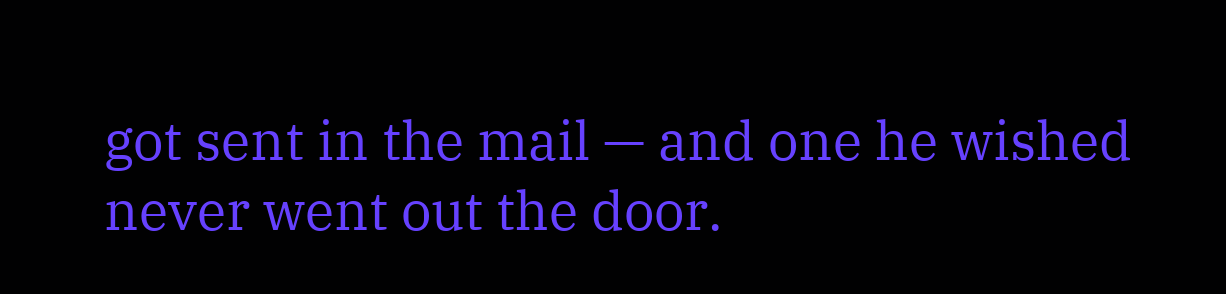got sent in the mail — and one he wished never went out the door.